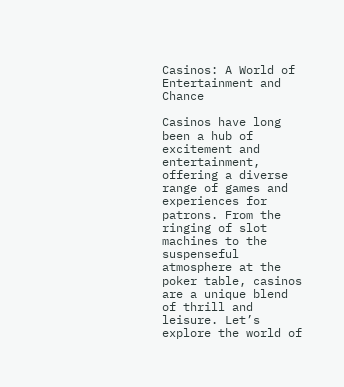Casinos: A World of Entertainment and Chance

Casinos have long been a hub of excitement and entertainment, offering a diverse range of games and experiences for patrons. From the ringing of slot machines to the suspenseful atmosphere at the poker table, casinos are a unique blend of thrill and leisure. Let’s explore the world of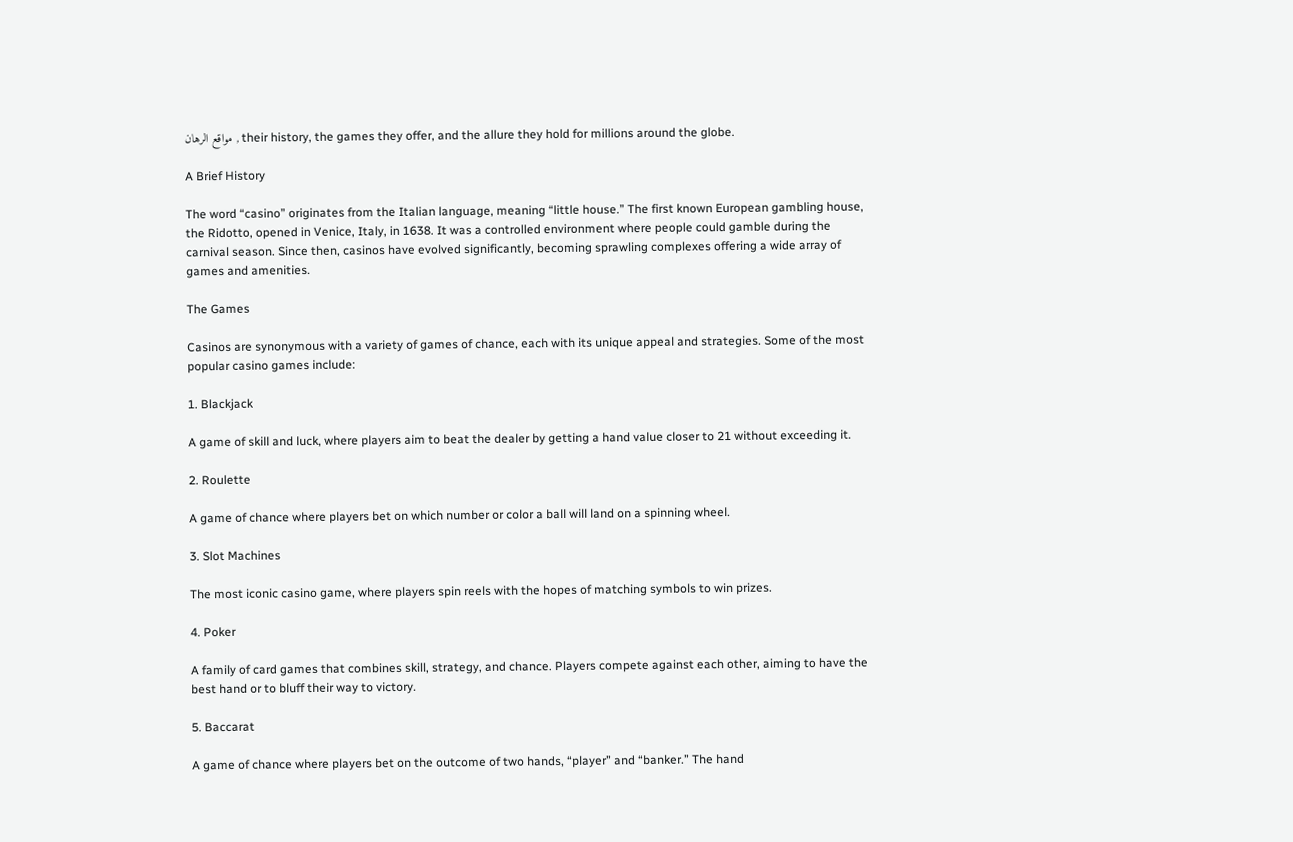مواقع الرهان , their history, the games they offer, and the allure they hold for millions around the globe.

A Brief History

The word “casino” originates from the Italian language, meaning “little house.” The first known European gambling house, the Ridotto, opened in Venice, Italy, in 1638. It was a controlled environment where people could gamble during the carnival season. Since then, casinos have evolved significantly, becoming sprawling complexes offering a wide array of games and amenities.

The Games

Casinos are synonymous with a variety of games of chance, each with its unique appeal and strategies. Some of the most popular casino games include:

1. Blackjack

A game of skill and luck, where players aim to beat the dealer by getting a hand value closer to 21 without exceeding it.

2. Roulette

A game of chance where players bet on which number or color a ball will land on a spinning wheel.

3. Slot Machines

The most iconic casino game, where players spin reels with the hopes of matching symbols to win prizes.

4. Poker

A family of card games that combines skill, strategy, and chance. Players compete against each other, aiming to have the best hand or to bluff their way to victory.

5. Baccarat

A game of chance where players bet on the outcome of two hands, “player” and “banker.” The hand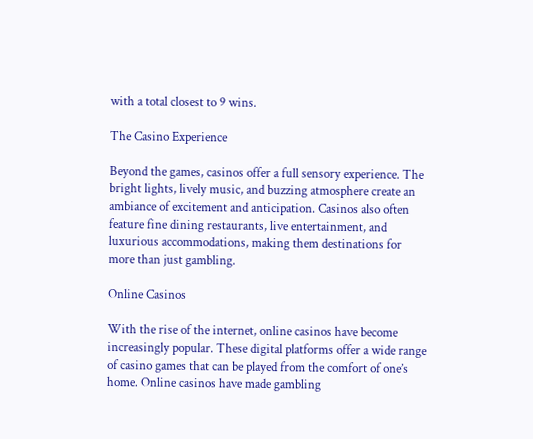with a total closest to 9 wins.

The Casino Experience

Beyond the games, casinos offer a full sensory experience. The bright lights, lively music, and buzzing atmosphere create an ambiance of excitement and anticipation. Casinos also often feature fine dining restaurants, live entertainment, and luxurious accommodations, making them destinations for more than just gambling.

Online Casinos

With the rise of the internet, online casinos have become increasingly popular. These digital platforms offer a wide range of casino games that can be played from the comfort of one’s home. Online casinos have made gambling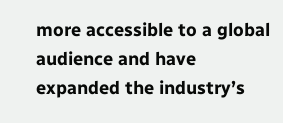more accessible to a global audience and have expanded the industry’s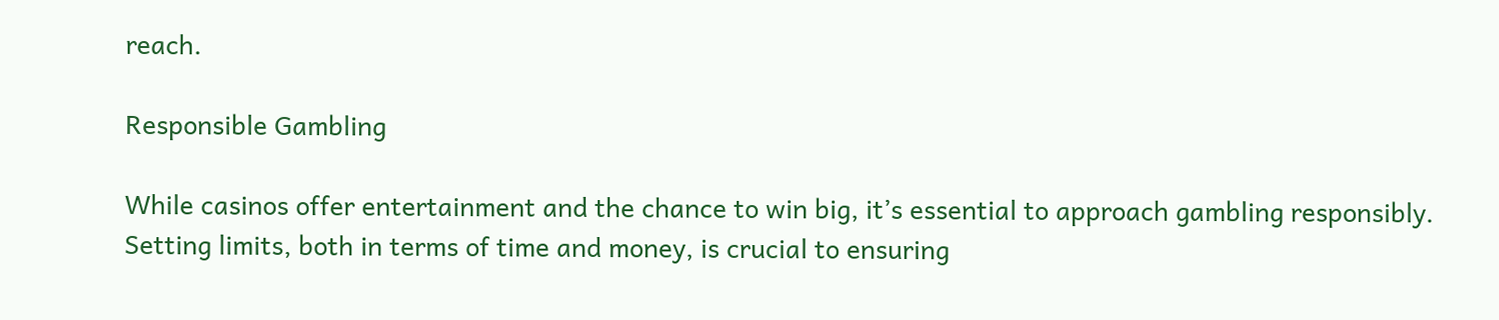reach.

Responsible Gambling

While casinos offer entertainment and the chance to win big, it’s essential to approach gambling responsibly. Setting limits, both in terms of time and money, is crucial to ensuring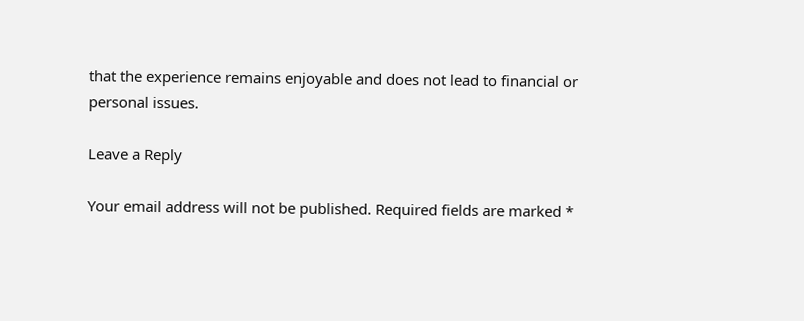that the experience remains enjoyable and does not lead to financial or personal issues.

Leave a Reply

Your email address will not be published. Required fields are marked *